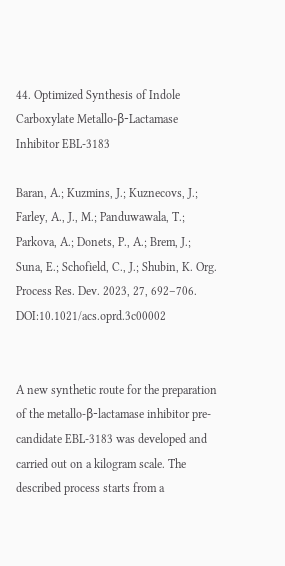44. Optimized Synthesis of Indole Carboxylate Metallo-β-Lactamase Inhibitor EBL-3183

Baran, A.; Kuzmins, J.; Kuznecovs, J.; Farley, A., J., M.; Panduwawala, T.; Parkova, A.; Donets, P., A.; Brem, J.; Suna, E.; Schofield, C., J.; Shubin, K. Org. Process Res. Dev. 2023, 27, 692–706. DOI:10.1021/acs.oprd.3c00002


A new synthetic route for the preparation of the metallo-β-lactamase inhibitor pre-candidate EBL-3183 was developed and carried out on a kilogram scale. The described process starts from a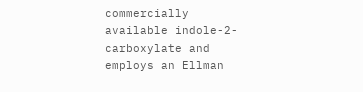commercially available indole-2-carboxylate and employs an Ellman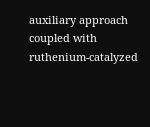auxiliary approach coupled with ruthenium-catalyzed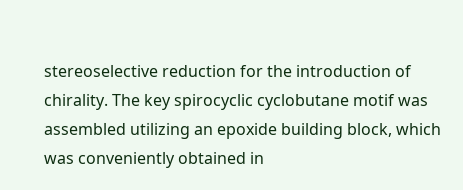stereoselective reduction for the introduction of chirality. The key spirocyclic cyclobutane motif was assembled utilizing an epoxide building block, which was conveniently obtained in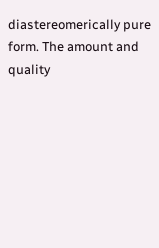diastereomerically pure form. The amount and quality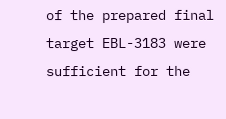of the prepared final target EBL-3183 were sufficient for the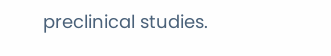preclinical studies.